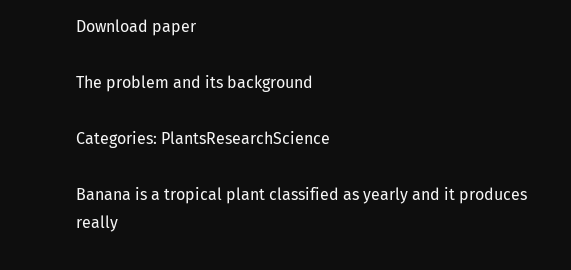Download paper

The problem and its background

Categories: PlantsResearchScience

Banana is a tropical plant classified as yearly and it produces really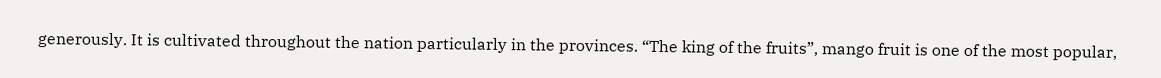generously. It is cultivated throughout the nation particularly in the provinces. “The king of the fruits”, mango fruit is one of the most popular,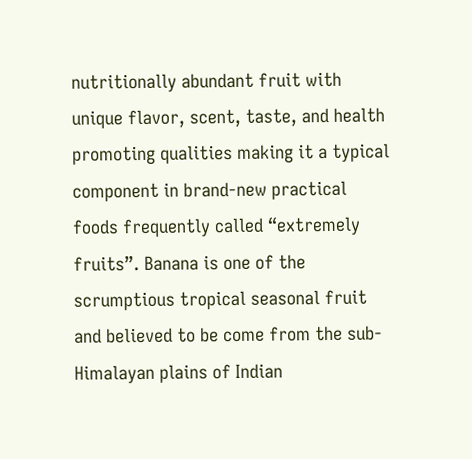nutritionally abundant fruit with unique flavor, scent, taste, and health promoting qualities making it a typical component in brand-new practical foods frequently called “extremely fruits”. Banana is one of the scrumptious tropical seasonal fruit and believed to be come from the sub-Himalayan plains of Indian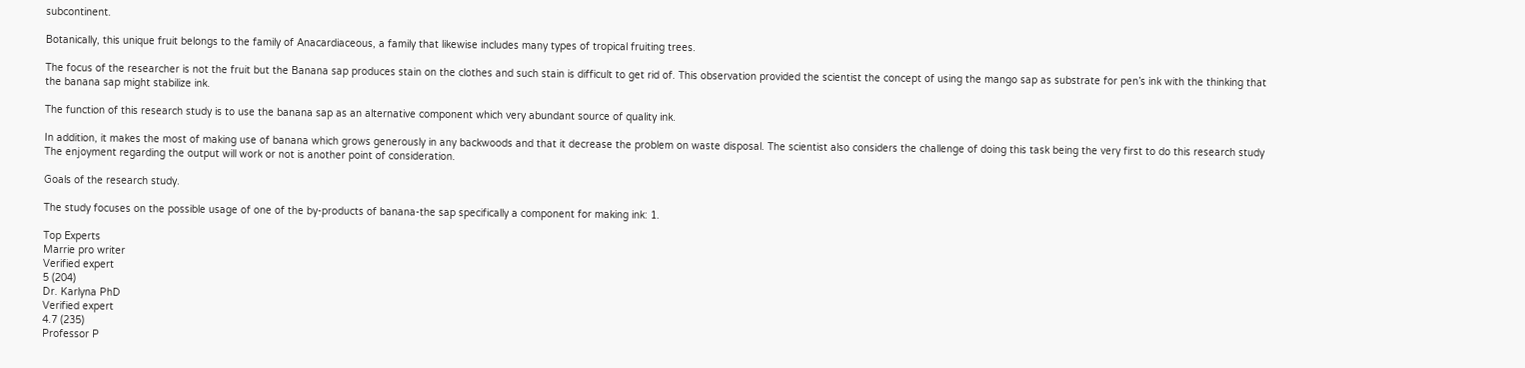subcontinent.

Botanically, this unique fruit belongs to the family of Anacardiaceous, a family that likewise includes many types of tropical fruiting trees.

The focus of the researcher is not the fruit but the Banana sap produces stain on the clothes and such stain is difficult to get rid of. This observation provided the scientist the concept of using the mango sap as substrate for pen’s ink with the thinking that the banana sap might stabilize ink.

The function of this research study is to use the banana sap as an alternative component which very abundant source of quality ink.

In addition, it makes the most of making use of banana which grows generously in any backwoods and that it decrease the problem on waste disposal. The scientist also considers the challenge of doing this task being the very first to do this research study The enjoyment regarding the output will work or not is another point of consideration.

Goals of the research study.

The study focuses on the possible usage of one of the by-products of banana-the sap specifically a component for making ink: 1.

Top Experts
Marrie pro writer
Verified expert
5 (204)
Dr. Karlyna PhD
Verified expert
4.7 (235)
Professor P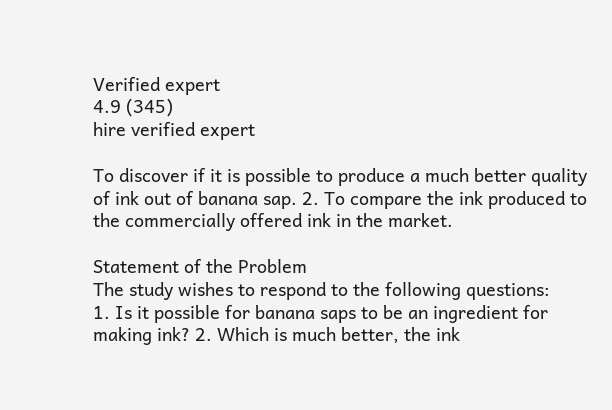Verified expert
4.9 (345)
hire verified expert

To discover if it is possible to produce a much better quality of ink out of banana sap. 2. To compare the ink produced to the commercially offered ink in the market.

Statement of the Problem
The study wishes to respond to the following questions:
1. Is it possible for banana saps to be an ingredient for making ink? 2. Which is much better, the ink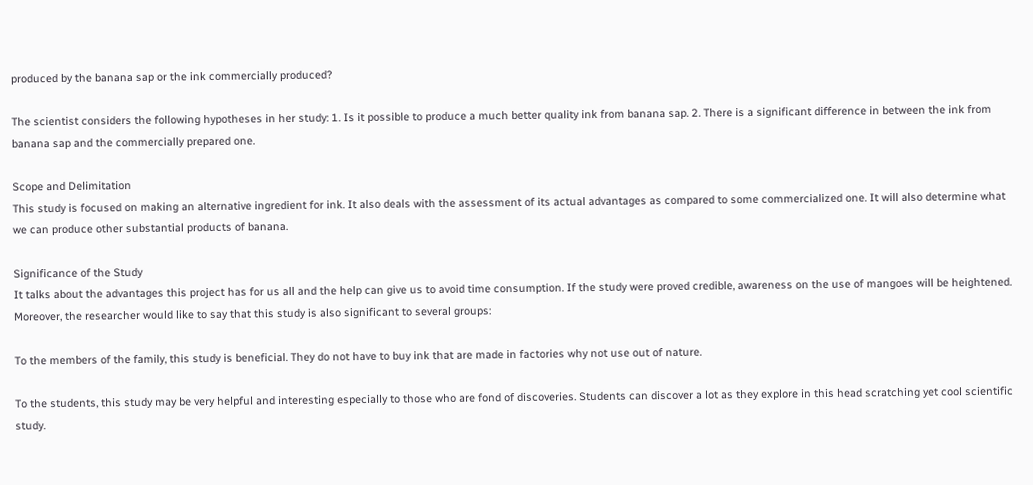produced by the banana sap or the ink commercially produced?

The scientist considers the following hypotheses in her study: 1. Is it possible to produce a much better quality ink from banana sap. 2. There is a significant difference in between the ink from banana sap and the commercially prepared one.

Scope and Delimitation
This study is focused on making an alternative ingredient for ink. It also deals with the assessment of its actual advantages as compared to some commercialized one. It will also determine what we can produce other substantial products of banana.

Significance of the Study
It talks about the advantages this project has for us all and the help can give us to avoid time consumption. If the study were proved credible, awareness on the use of mangoes will be heightened. Moreover, the researcher would like to say that this study is also significant to several groups:

To the members of the family, this study is beneficial. They do not have to buy ink that are made in factories why not use out of nature.

To the students, this study may be very helpful and interesting especially to those who are fond of discoveries. Students can discover a lot as they explore in this head scratching yet cool scientific study.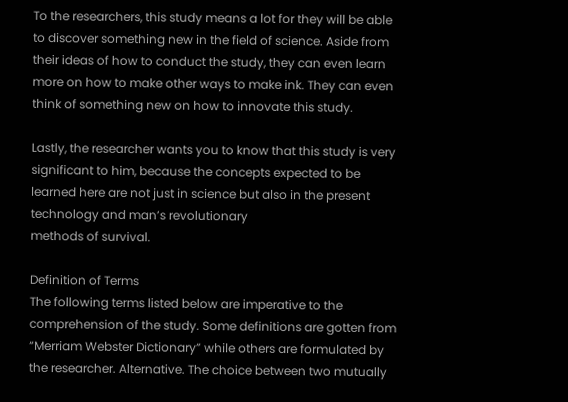To the researchers, this study means a lot for they will be able to discover something new in the field of science. Aside from their ideas of how to conduct the study, they can even learn more on how to make other ways to make ink. They can even think of something new on how to innovate this study.

Lastly, the researcher wants you to know that this study is very significant to him, because the concepts expected to be learned here are not just in science but also in the present technology and man’s revolutionary
methods of survival.

Definition of Terms
The following terms listed below are imperative to the comprehension of the study. Some definitions are gotten from “Merriam Webster Dictionary” while others are formulated by the researcher. Alternative. The choice between two mutually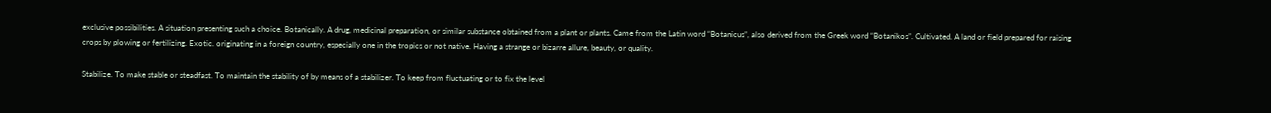exclusive possibilities. A situation presenting such a choice. Botanically. A drug, medicinal preparation, or similar substance obtained from a plant or plants. Came from the Latin word “Botanicus”, also derived from the Greek word “Botanikos”. Cultivated. A land or field prepared for raising crops by plowing or fertilizing. Exotic. originating in a foreign country, especially one in the tropics or not native. Having a strange or bizarre allure, beauty, or quality.

Stabilize. To make stable or steadfast. To maintain the stability of by means of a stabilizer. To keep from fluctuating or to fix the level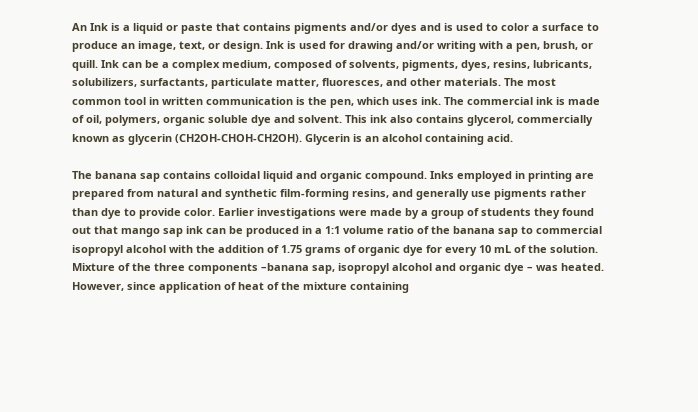An Ink is a liquid or paste that contains pigments and/or dyes and is used to color a surface to produce an image, text, or design. Ink is used for drawing and/or writing with a pen, brush, or quill. Ink can be a complex medium, composed of solvents, pigments, dyes, resins, lubricants, solubilizers, surfactants, particulate matter, fluoresces, and other materials. The most common tool in written communication is the pen, which uses ink. The commercial ink is made of oil, polymers, organic soluble dye and solvent. This ink also contains glycerol, commercially known as glycerin (CH2OH-CHOH-CH2OH). Glycerin is an alcohol containing acid.

The banana sap contains colloidal liquid and organic compound. Inks employed in printing are prepared from natural and synthetic film-forming resins, and generally use pigments rather than dye to provide color. Earlier investigations were made by a group of students they found out that mango sap ink can be produced in a 1:1 volume ratio of the banana sap to commercial isopropyl alcohol with the addition of 1.75 grams of organic dye for every 10 mL of the solution. Mixture of the three components –banana sap, isopropyl alcohol and organic dye – was heated. However, since application of heat of the mixture containing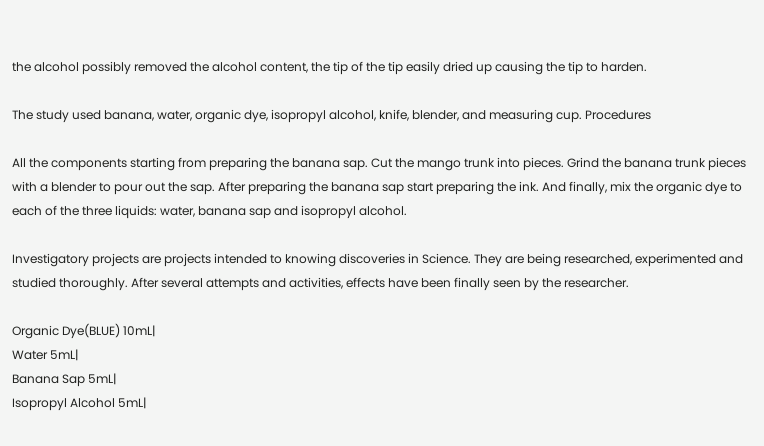the alcohol possibly removed the alcohol content, the tip of the tip easily dried up causing the tip to harden.

The study used banana, water, organic dye, isopropyl alcohol, knife, blender, and measuring cup. Procedures

All the components starting from preparing the banana sap. Cut the mango trunk into pieces. Grind the banana trunk pieces with a blender to pour out the sap. After preparing the banana sap start preparing the ink. And finally, mix the organic dye to each of the three liquids: water, banana sap and isopropyl alcohol.

Investigatory projects are projects intended to knowing discoveries in Science. They are being researched, experimented and studied thoroughly. After several attempts and activities, effects have been finally seen by the researcher.

Organic Dye(BLUE) 10mL|
Water 5mL|
Banana Sap 5mL|
Isopropyl Alcohol 5mL|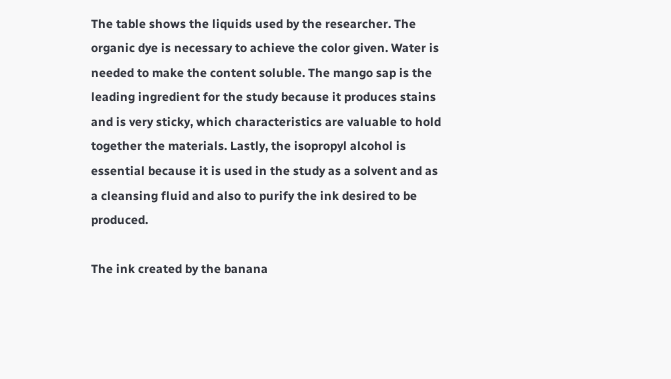The table shows the liquids used by the researcher. The organic dye is necessary to achieve the color given. Water is needed to make the content soluble. The mango sap is the leading ingredient for the study because it produces stains and is very sticky, which characteristics are valuable to hold together the materials. Lastly, the isopropyl alcohol is essential because it is used in the study as a solvent and as a cleansing fluid and also to purify the ink desired to be produced.

The ink created by the banana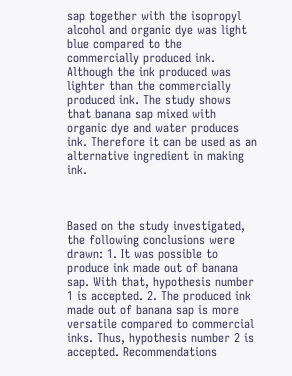sap together with the isopropyl alcohol and organic dye was light blue compared to the commercially produced ink. Although the ink produced was lighter than the commercially produced ink. The study shows that banana sap mixed with organic dye and water produces ink. Therefore it can be used as an alternative ingredient in making ink.



Based on the study investigated, the following conclusions were drawn: 1. It was possible to produce ink made out of banana sap. With that, hypothesis number 1 is accepted. 2. The produced ink made out of banana sap is more versatile compared to commercial inks. Thus, hypothesis number 2 is accepted. Recommendations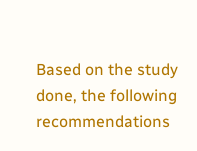Based on the study done, the following recommendations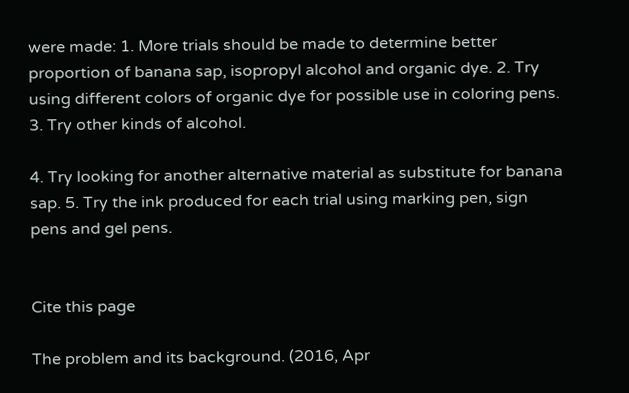were made: 1. More trials should be made to determine better proportion of banana sap, isopropyl alcohol and organic dye. 2. Try using different colors of organic dye for possible use in coloring pens. 3. Try other kinds of alcohol.

4. Try looking for another alternative material as substitute for banana sap. 5. Try the ink produced for each trial using marking pen, sign pens and gel pens.


Cite this page

The problem and its background. (2016, Apr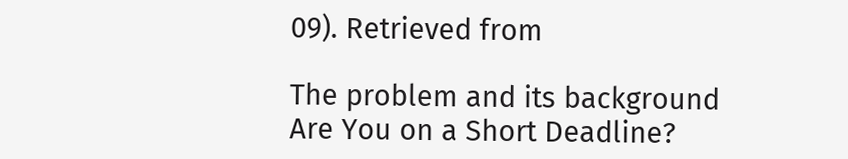09). Retrieved from

The problem and its background
Are You on a Short Deadline?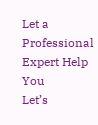Let a Professional Expert Help You
Let’s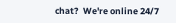chat?  We're online 24/7